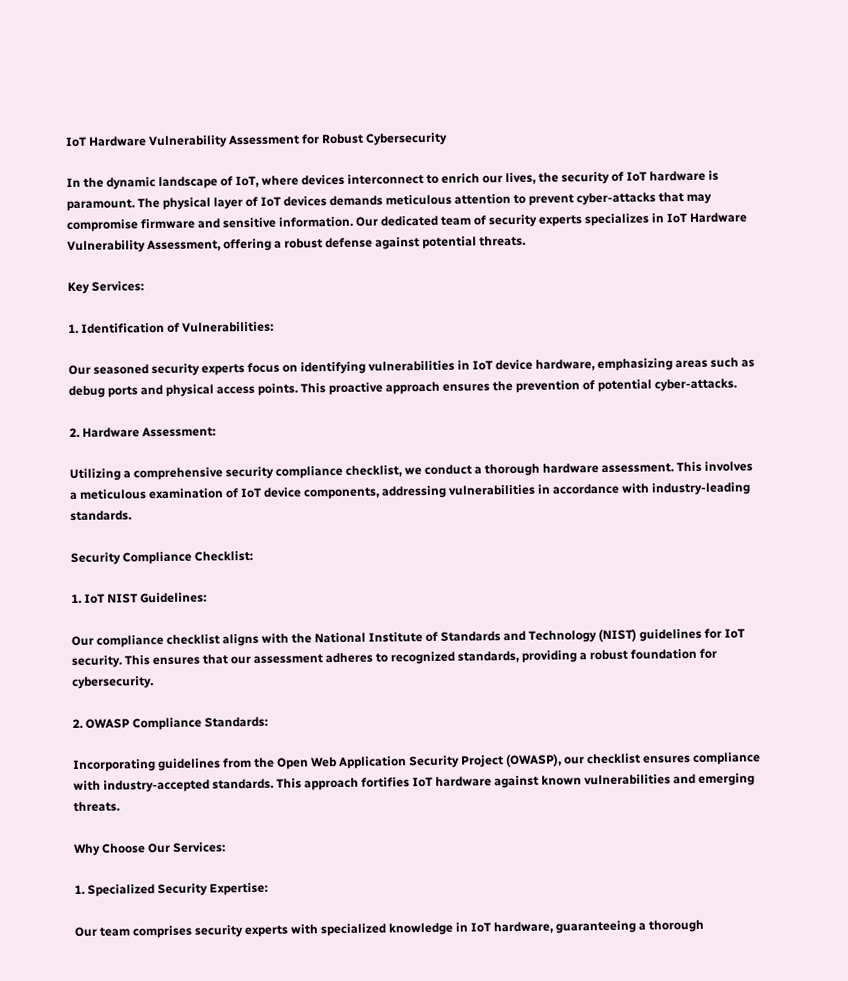IoT Hardware Vulnerability Assessment for Robust Cybersecurity

In the dynamic landscape of IoT, where devices interconnect to enrich our lives, the security of IoT hardware is paramount. The physical layer of IoT devices demands meticulous attention to prevent cyber-attacks that may compromise firmware and sensitive information. Our dedicated team of security experts specializes in IoT Hardware Vulnerability Assessment, offering a robust defense against potential threats.

Key Services:

1. Identification of Vulnerabilities:

Our seasoned security experts focus on identifying vulnerabilities in IoT device hardware, emphasizing areas such as debug ports and physical access points. This proactive approach ensures the prevention of potential cyber-attacks.

2. Hardware Assessment:

Utilizing a comprehensive security compliance checklist, we conduct a thorough hardware assessment. This involves a meticulous examination of IoT device components, addressing vulnerabilities in accordance with industry-leading standards.

Security Compliance Checklist:

1. IoT NIST Guidelines:

Our compliance checklist aligns with the National Institute of Standards and Technology (NIST) guidelines for IoT security. This ensures that our assessment adheres to recognized standards, providing a robust foundation for cybersecurity.

2. OWASP Compliance Standards:

Incorporating guidelines from the Open Web Application Security Project (OWASP), our checklist ensures compliance with industry-accepted standards. This approach fortifies IoT hardware against known vulnerabilities and emerging threats.

Why Choose Our Services:

1. Specialized Security Expertise:

Our team comprises security experts with specialized knowledge in IoT hardware, guaranteeing a thorough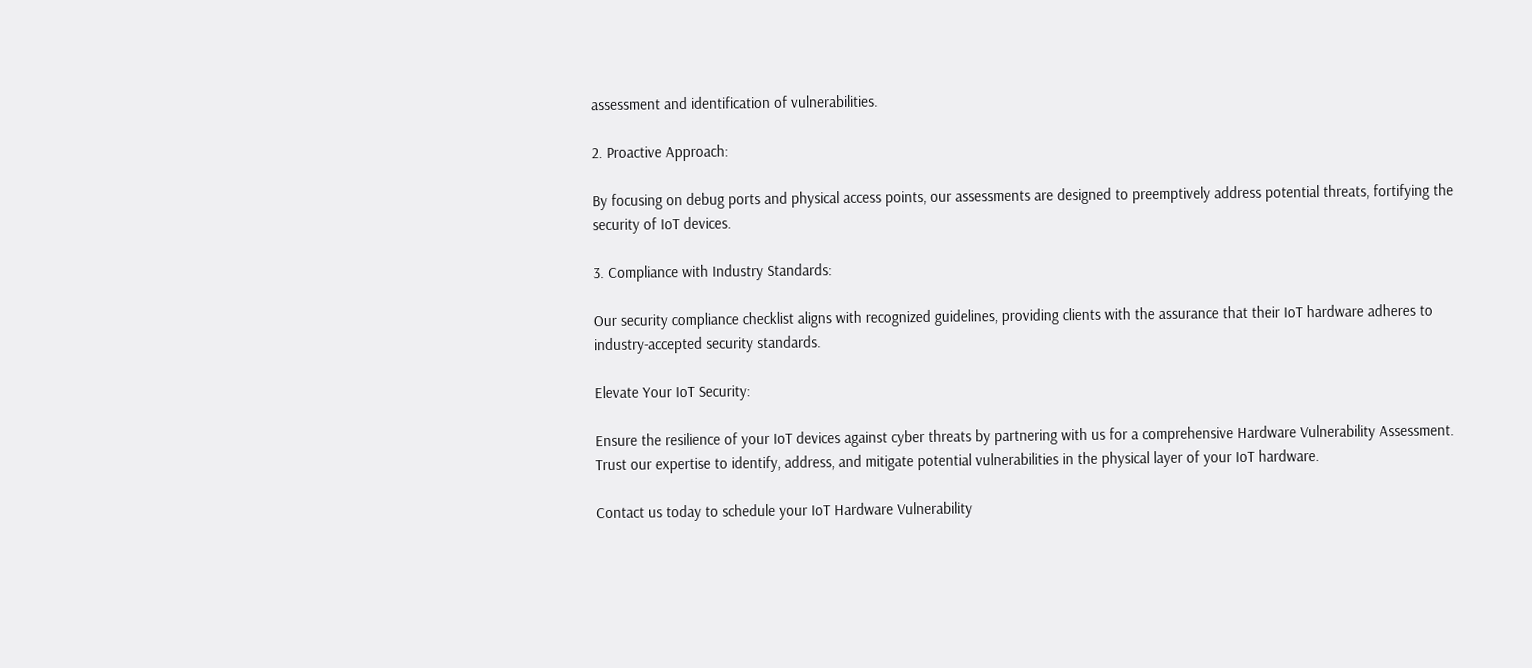assessment and identification of vulnerabilities.

2. Proactive Approach:

By focusing on debug ports and physical access points, our assessments are designed to preemptively address potential threats, fortifying the security of IoT devices.

3. Compliance with Industry Standards:

Our security compliance checklist aligns with recognized guidelines, providing clients with the assurance that their IoT hardware adheres to industry-accepted security standards.

Elevate Your IoT Security:

Ensure the resilience of your IoT devices against cyber threats by partnering with us for a comprehensive Hardware Vulnerability Assessment. Trust our expertise to identify, address, and mitigate potential vulnerabilities in the physical layer of your IoT hardware.

Contact us today to schedule your IoT Hardware Vulnerability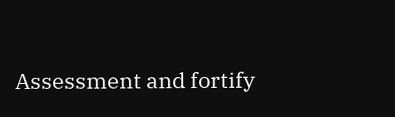Assessment and fortify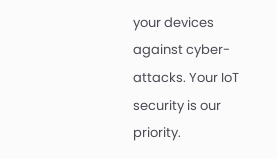your devices against cyber-attacks. Your IoT security is our priority.